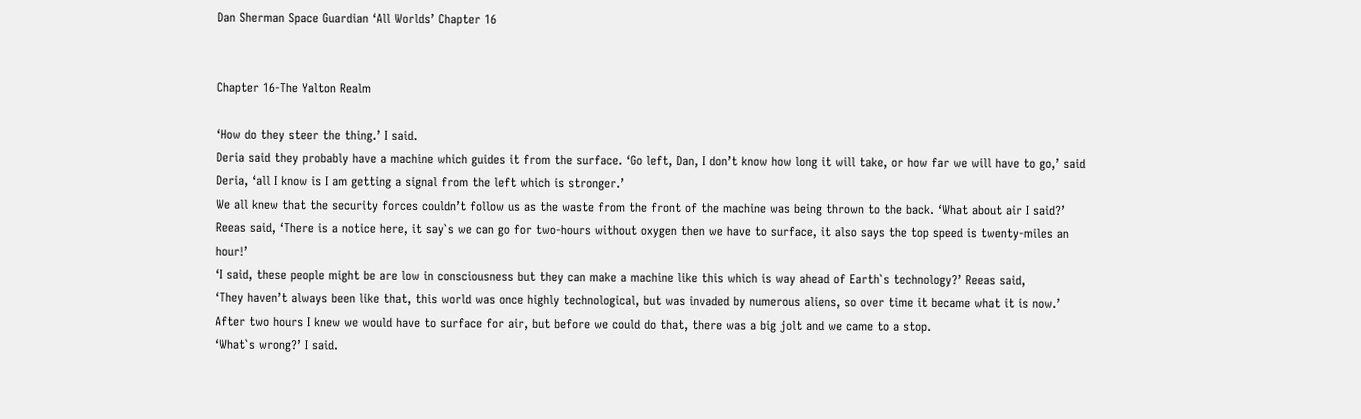Dan Sherman Space Guardian ‘All Worlds’ Chapter 16


Chapter 16-The Yalton Realm

‘How do they steer the thing.’ I said.
Deria said they probably have a machine which guides it from the surface. ‘Go left, Dan, I don’t know how long it will take, or how far we will have to go,’ said Deria, ‘all I know is I am getting a signal from the left which is stronger.’
We all knew that the security forces couldn’t follow us as the waste from the front of the machine was being thrown to the back. ‘What about air I said?’
Reeas said, ‘There is a notice here, it say`s we can go for two-hours without oxygen then we have to surface, it also says the top speed is twenty-miles an hour!’
‘I said, these people might be are low in consciousness but they can make a machine like this which is way ahead of Earth`s technology?’ Reeas said,
‘They haven’t always been like that, this world was once highly technological, but was invaded by numerous aliens, so over time it became what it is now.’
After two hours I knew we would have to surface for air, but before we could do that, there was a big jolt and we came to a stop.
‘What`s wrong?’ I said.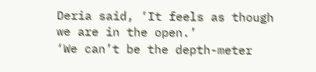Deria said, ‘It feels as though we are in the open.’
‘We can’t be the depth-meter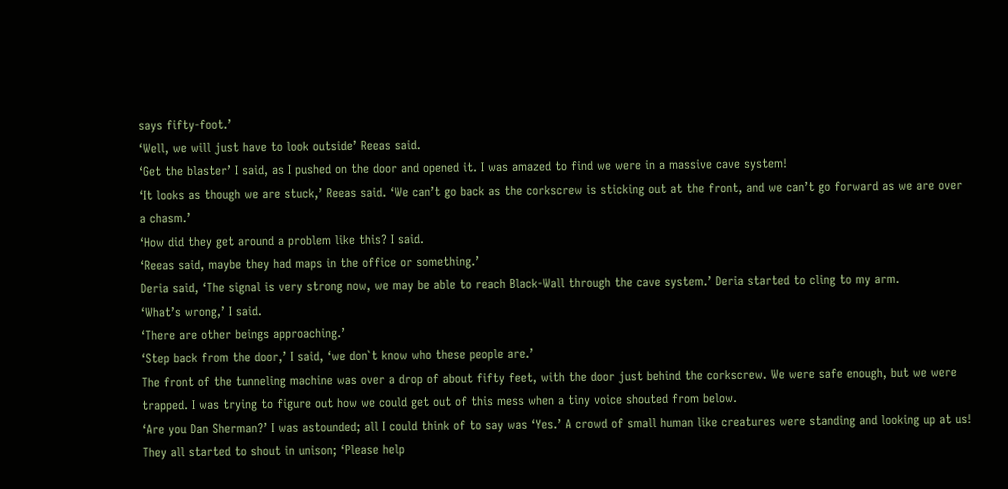says fifty-foot.’
‘Well, we will just have to look outside’ Reeas said.
‘Get the blaster’ I said, as I pushed on the door and opened it. I was amazed to find we were in a massive cave system!
‘It looks as though we are stuck,’ Reeas said. ‘We can’t go back as the corkscrew is sticking out at the front, and we can’t go forward as we are over a chasm.’
‘How did they get around a problem like this? I said.
‘Reeas said, maybe they had maps in the office or something.’
Deria said, ‘The signal is very strong now, we may be able to reach Black-Wall through the cave system.’ Deria started to cling to my arm.
‘What’s wrong,’ I said.
‘There are other beings approaching.’
‘Step back from the door,’ I said, ‘we don`t know who these people are.’
The front of the tunneling machine was over a drop of about fifty feet, with the door just behind the corkscrew. We were safe enough, but we were trapped. I was trying to figure out how we could get out of this mess when a tiny voice shouted from below.
‘Are you Dan Sherman?’ I was astounded; all I could think of to say was ‘Yes.’ A crowd of small human like creatures were standing and looking up at us! They all started to shout in unison; ‘Please help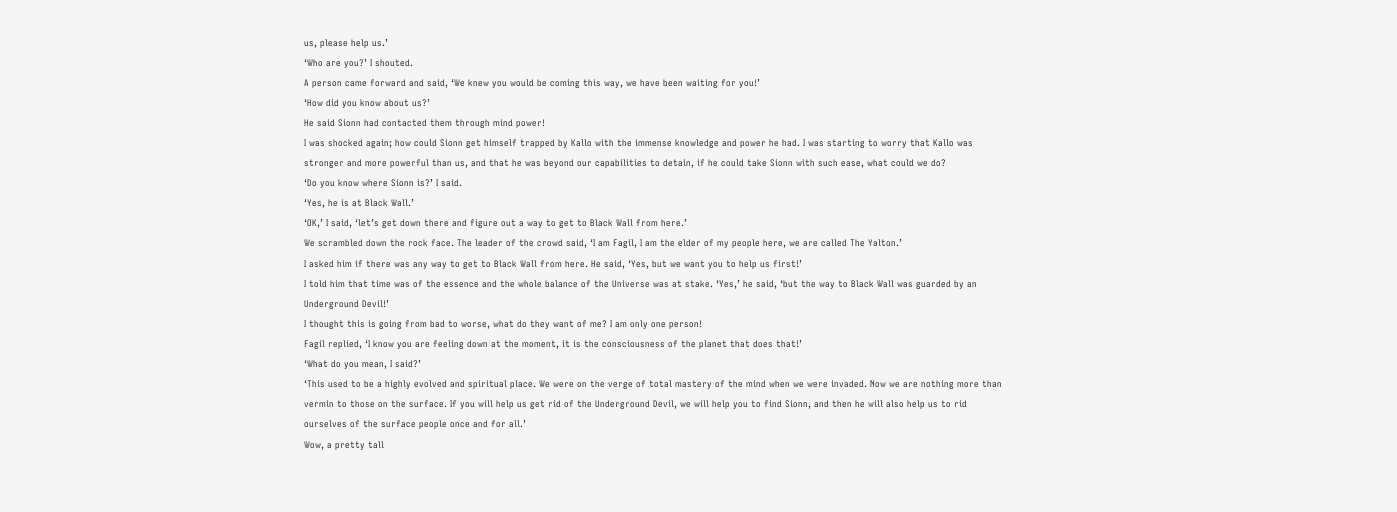us, please help us.’
‘Who are you?’ I shouted.
A person came forward and said, ‘We knew you would be coming this way, we have been waiting for you!’
‘How did you know about us?’
He said Sionn had contacted them through mind power!
I was shocked again; how could Sionn get himself trapped by Kallo with the immense knowledge and power he had. I was starting to worry that Kallo was stronger and more powerful than us, and that he was beyond our capabilities to detain, if he could take Sionn with such ease, what could we do?
‘Do you know where Sionn is?’ I said.
‘Yes, he is at Black Wall.’
‘OK,’ I said, ‘let’s get down there and figure out a way to get to Black Wall from here.’
We scrambled down the rock face. The leader of the crowd said, ‘I am Fagil, I am the elder of my people here, we are called The Yalton.’
I asked him if there was any way to get to Black Wall from here. He said, ‘Yes, but we want you to help us first!’
I told him that time was of the essence and the whole balance of the Universe was at stake. ‘Yes,’ he said, ‘but the way to Black Wall was guarded by an Underground Devil!’
I thought this is going from bad to worse, what do they want of me? I am only one person!
Fagil replied, ‘I know you are feeling down at the moment, it is the consciousness of the planet that does that!’
‘What do you mean, I said?’
‘This used to be a highly evolved and spiritual place. We were on the verge of total mastery of the mind when we were invaded. Now we are nothing more than vermin to those on the surface. If you will help us get rid of the Underground Devil, we will help you to find Sionn, and then he will also help us to rid ourselves of the surface people once and for all.’
Wow, a pretty tall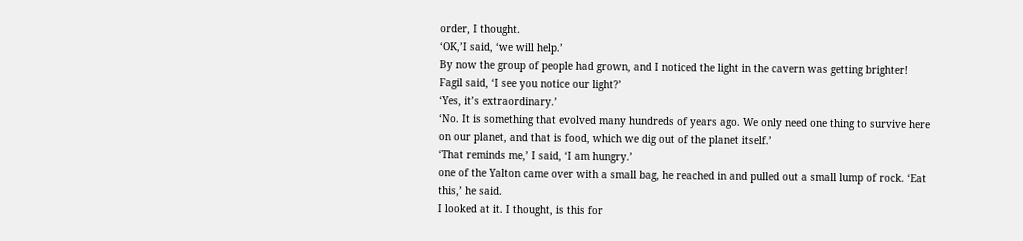order, I thought.
‘OK,’I said, ‘we will help.’
By now the group of people had grown, and I noticed the light in the cavern was getting brighter!
Fagil said, ‘I see you notice our light?’
‘Yes, it’s extraordinary.’
‘No. It is something that evolved many hundreds of years ago. We only need one thing to survive here on our planet, and that is food, which we dig out of the planet itself.’
‘That reminds me,’ I said, ‘I am hungry.’
one of the Yalton came over with a small bag, he reached in and pulled out a small lump of rock. ‘Eat this,’ he said.
I looked at it. I thought, is this for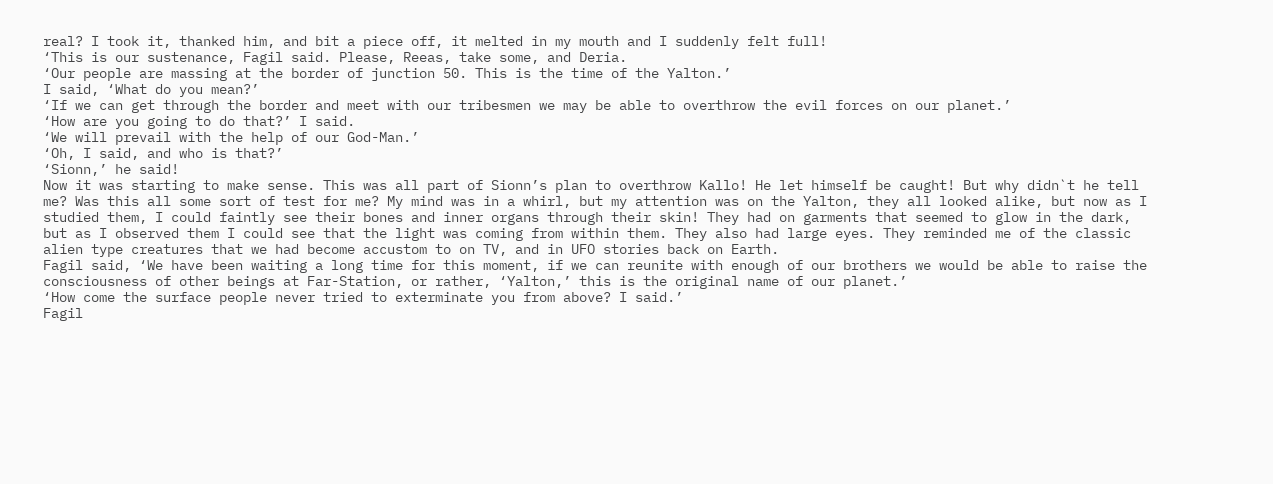real? I took it, thanked him, and bit a piece off, it melted in my mouth and I suddenly felt full!
‘This is our sustenance, Fagil said. Please, Reeas, take some, and Deria.
‘Our people are massing at the border of junction 50. This is the time of the Yalton.’
I said, ‘What do you mean?’
‘If we can get through the border and meet with our tribesmen we may be able to overthrow the evil forces on our planet.’
‘How are you going to do that?’ I said.
‘We will prevail with the help of our God-Man.’
‘Oh, I said, and who is that?’
‘Sionn,’ he said!
Now it was starting to make sense. This was all part of Sionn’s plan to overthrow Kallo! He let himself be caught! But why didn`t he tell me? Was this all some sort of test for me? My mind was in a whirl, but my attention was on the Yalton, they all looked alike, but now as I studied them, I could faintly see their bones and inner organs through their skin! They had on garments that seemed to glow in the dark, but as I observed them I could see that the light was coming from within them. They also had large eyes. They reminded me of the classic alien type creatures that we had become accustom to on TV, and in UFO stories back on Earth.
Fagil said, ‘We have been waiting a long time for this moment, if we can reunite with enough of our brothers we would be able to raise the consciousness of other beings at Far-Station, or rather, ‘Yalton,’ this is the original name of our planet.’
‘How come the surface people never tried to exterminate you from above? I said.’
Fagil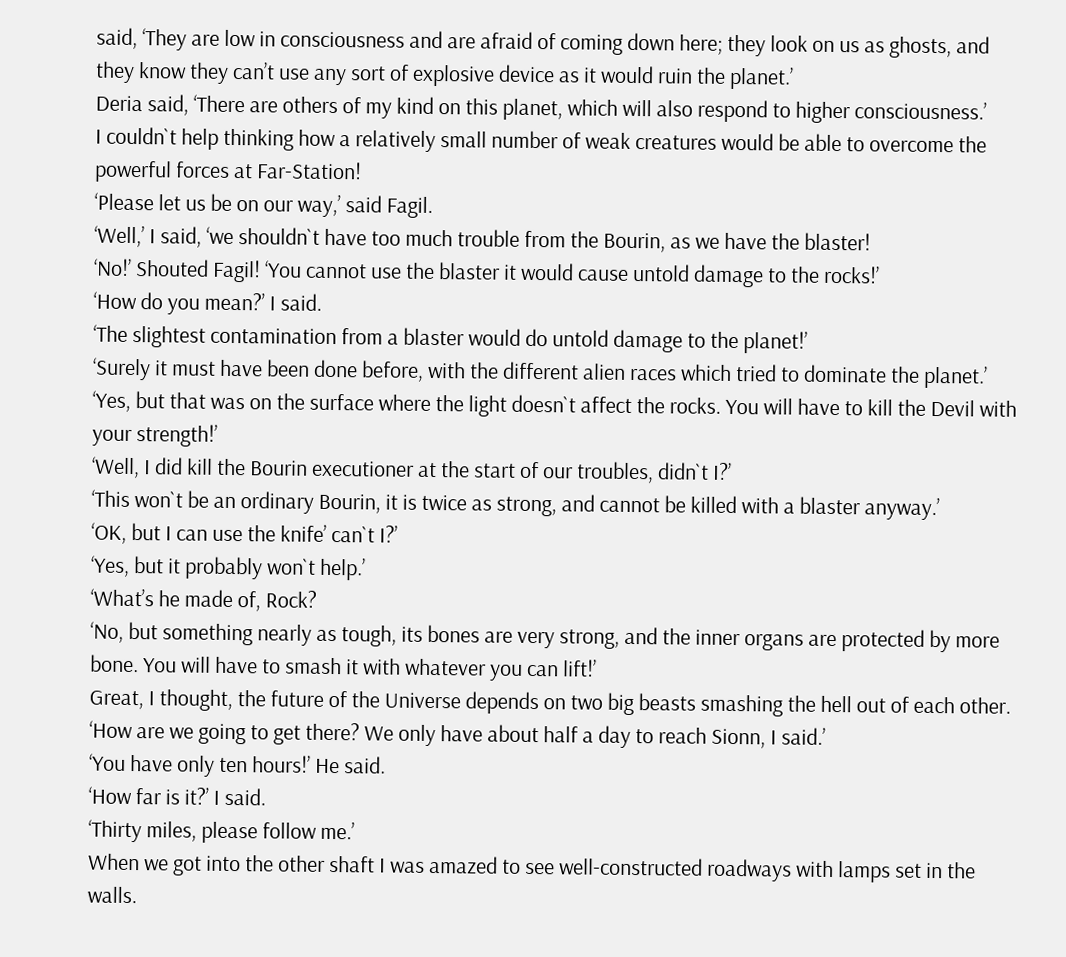said, ‘They are low in consciousness and are afraid of coming down here; they look on us as ghosts, and they know they can’t use any sort of explosive device as it would ruin the planet.’
Deria said, ‘There are others of my kind on this planet, which will also respond to higher consciousness.’
I couldn`t help thinking how a relatively small number of weak creatures would be able to overcome the powerful forces at Far-Station!
‘Please let us be on our way,’ said Fagil.
‘Well,’ I said, ‘we shouldn`t have too much trouble from the Bourin, as we have the blaster!
‘No!’ Shouted Fagil! ‘You cannot use the blaster it would cause untold damage to the rocks!’
‘How do you mean?’ I said.
‘The slightest contamination from a blaster would do untold damage to the planet!’
‘Surely it must have been done before, with the different alien races which tried to dominate the planet.’
‘Yes, but that was on the surface where the light doesn`t affect the rocks. You will have to kill the Devil with your strength!’
‘Well, I did kill the Bourin executioner at the start of our troubles, didn`t I?’
‘This won`t be an ordinary Bourin, it is twice as strong, and cannot be killed with a blaster anyway.’
‘OK, but I can use the knife’ can`t I?’
‘Yes, but it probably won`t help.’
‘What’s he made of, Rock?
‘No, but something nearly as tough, its bones are very strong, and the inner organs are protected by more bone. You will have to smash it with whatever you can lift!’
Great, I thought, the future of the Universe depends on two big beasts smashing the hell out of each other.
‘How are we going to get there? We only have about half a day to reach Sionn, I said.’
‘You have only ten hours!’ He said.
‘How far is it?’ I said.
‘Thirty miles, please follow me.’
When we got into the other shaft I was amazed to see well-constructed roadways with lamps set in the walls.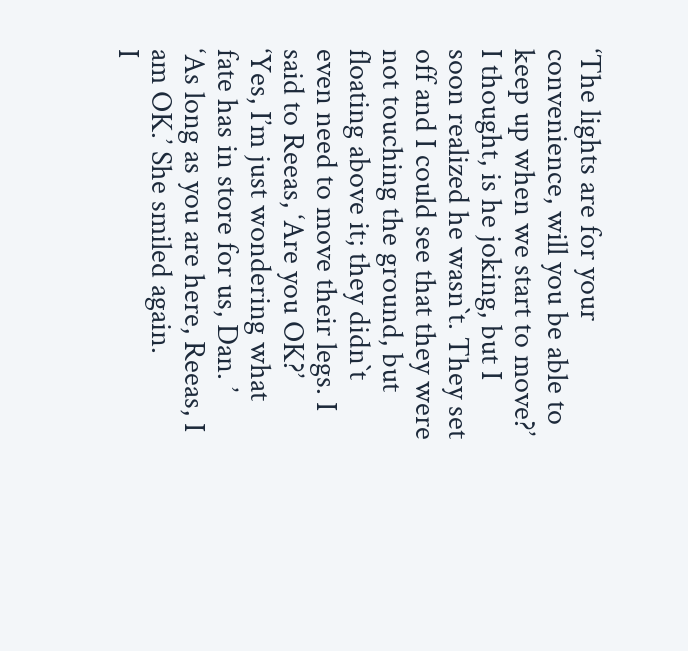‘The lights are for your convenience, will you be able to keep up when we start to move?’
I thought, is he joking, but I soon realized he wasn`t. They set off and I could see that they were not touching the ground, but floating above it; they didn`t even need to move their legs. I said to Reeas, ‘Are you OK?’
‘Yes, I’m just wondering what fate has in store for us, Dan. ’
‘As long as you are here, Reeas, I am OK.’ She smiled again.
I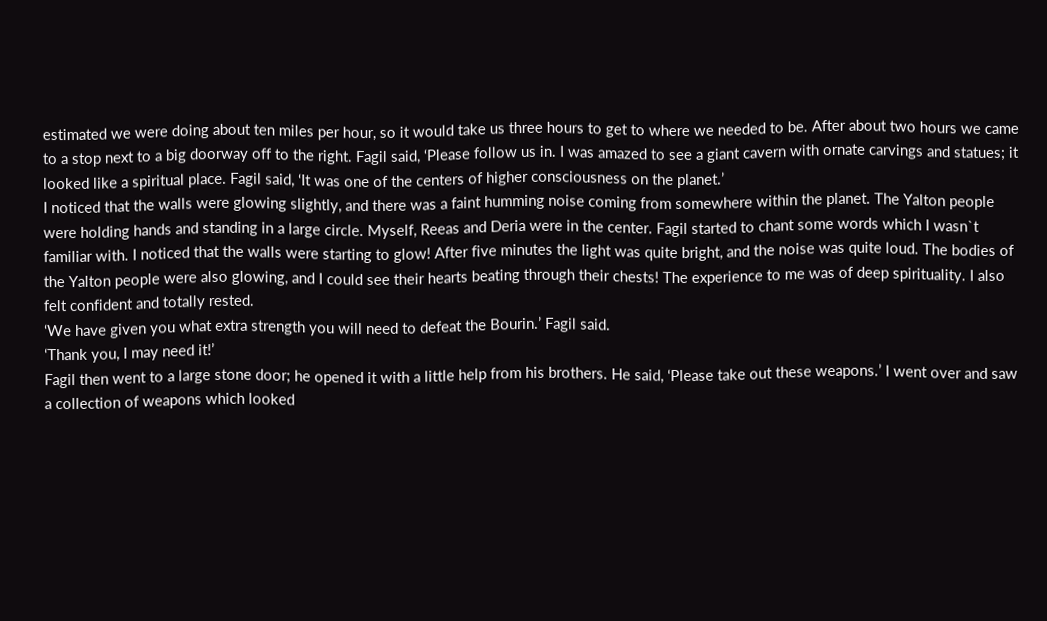estimated we were doing about ten miles per hour, so it would take us three hours to get to where we needed to be. After about two hours we came to a stop next to a big doorway off to the right. Fagil said, ‘Please follow us in. I was amazed to see a giant cavern with ornate carvings and statues; it looked like a spiritual place. Fagil said, ‘It was one of the centers of higher consciousness on the planet.’
I noticed that the walls were glowing slightly, and there was a faint humming noise coming from somewhere within the planet. The Yalton people were holding hands and standing in a large circle. Myself, Reeas and Deria were in the center. Fagil started to chant some words which I wasn`t familiar with. I noticed that the walls were starting to glow! After five minutes the light was quite bright, and the noise was quite loud. The bodies of the Yalton people were also glowing, and I could see their hearts beating through their chests! The experience to me was of deep spirituality. I also felt confident and totally rested.
‘We have given you what extra strength you will need to defeat the Bourin.’ Fagil said.
‘Thank you, I may need it!’
Fagil then went to a large stone door; he opened it with a little help from his brothers. He said, ‘Please take out these weapons.’ I went over and saw a collection of weapons which looked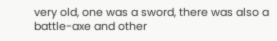very old, one was a sword, there was also a battle-axe and other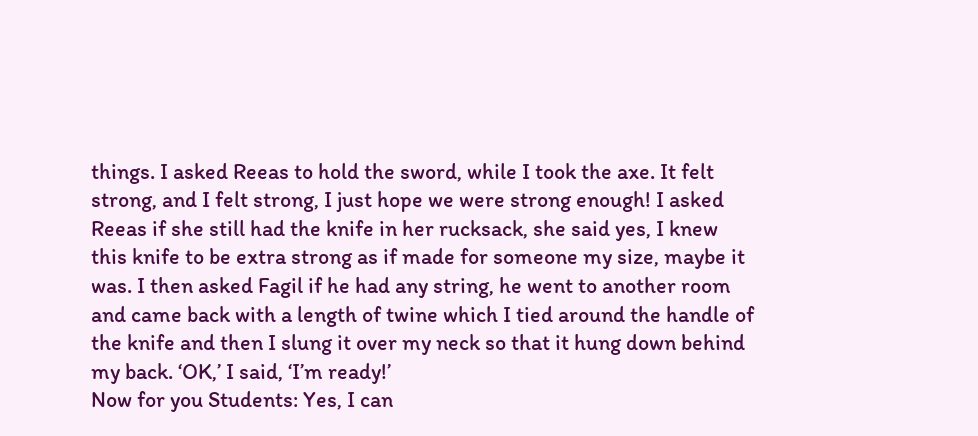things. I asked Reeas to hold the sword, while I took the axe. It felt strong, and I felt strong, I just hope we were strong enough! I asked Reeas if she still had the knife in her rucksack, she said yes, I knew this knife to be extra strong as if made for someone my size, maybe it was. I then asked Fagil if he had any string, he went to another room and came back with a length of twine which I tied around the handle of the knife and then I slung it over my neck so that it hung down behind my back. ‘OK,’ I said, ‘I’m ready!’
Now for you Students: Yes, I can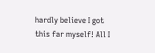hardly believe I got this far myself! All I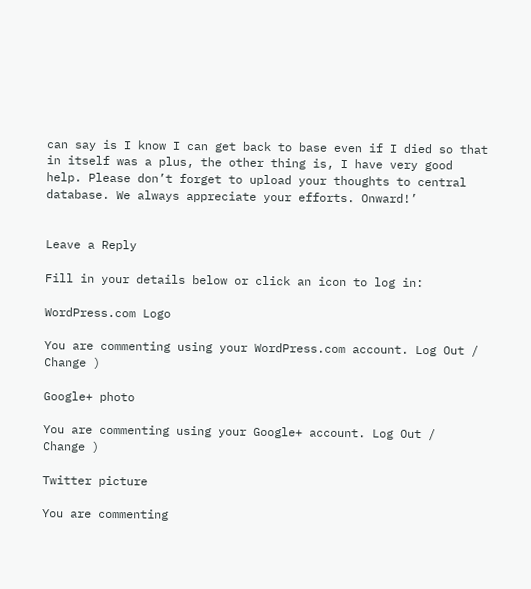can say is I know I can get back to base even if I died so that in itself was a plus, the other thing is, I have very good help. Please don’t forget to upload your thoughts to central database. We always appreciate your efforts. Onward!’


Leave a Reply

Fill in your details below or click an icon to log in:

WordPress.com Logo

You are commenting using your WordPress.com account. Log Out /  Change )

Google+ photo

You are commenting using your Google+ account. Log Out /  Change )

Twitter picture

You are commenting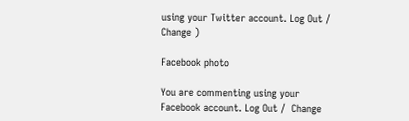using your Twitter account. Log Out /  Change )

Facebook photo

You are commenting using your Facebook account. Log Out /  Change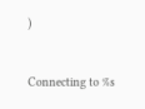)


Connecting to %s